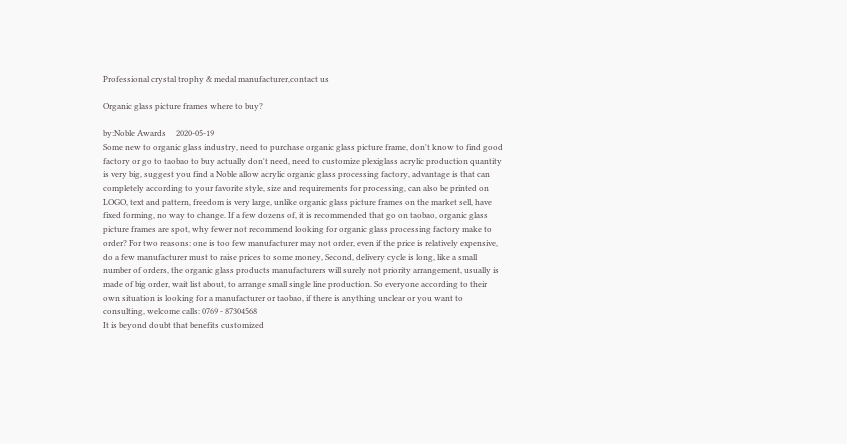Professional crystal trophy & medal manufacturer,contact us

Organic glass picture frames where to buy?

by:Noble Awards     2020-05-19
Some new to organic glass industry, need to purchase organic glass picture frame, don't know to find good factory or go to taobao to buy actually don't need, need to customize plexiglass acrylic production quantity is very big, suggest you find a Noble allow acrylic organic glass processing factory, advantage is that can completely according to your favorite style, size and requirements for processing, can also be printed on LOGO, text and pattern, freedom is very large, unlike organic glass picture frames on the market sell, have fixed forming, no way to change. If a few dozens of, it is recommended that go on taobao, organic glass picture frames are spot, why fewer not recommend looking for organic glass processing factory make to order? For two reasons: one is too few manufacturer may not order, even if the price is relatively expensive, do a few manufacturer must to raise prices to some money, Second, delivery cycle is long, like a small number of orders, the organic glass products manufacturers will surely not priority arrangement, usually is made of big order, wait list about, to arrange small single line production. So everyone according to their own situation is looking for a manufacturer or taobao, if there is anything unclear or you want to consulting, welcome calls: 0769 - 87304568
It is beyond doubt that benefits customized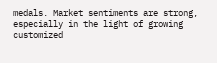medals. Market sentiments are strong, especially in the light of growing customized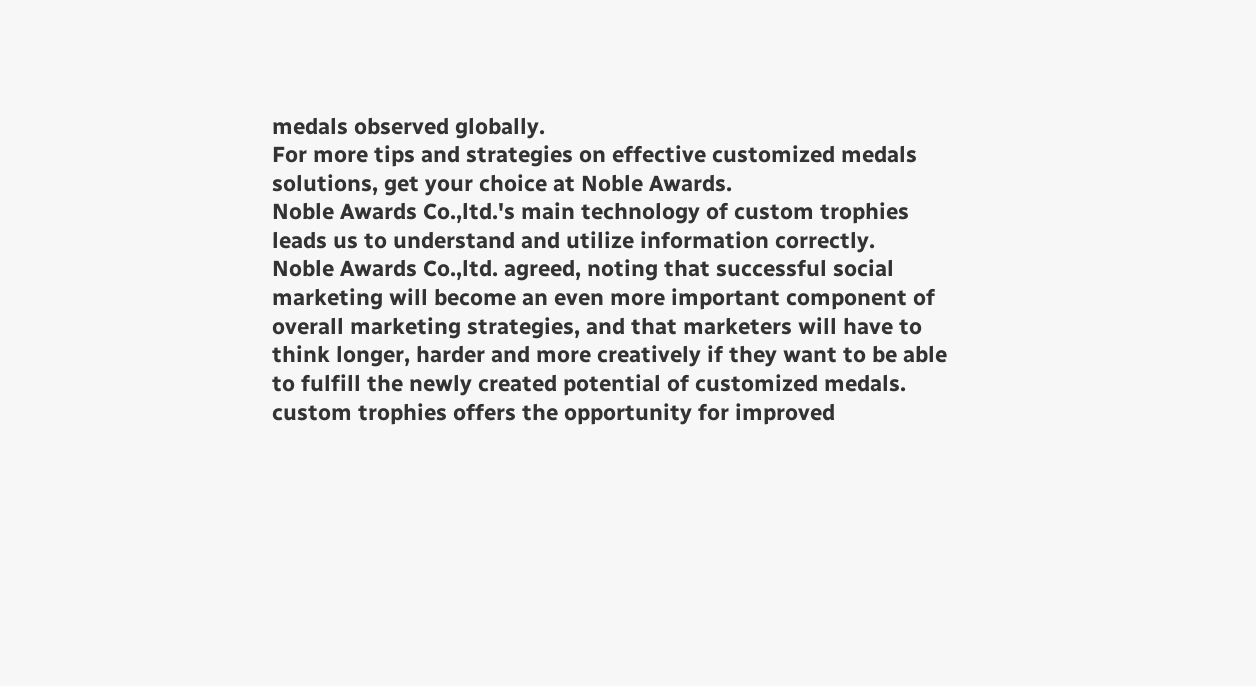medals observed globally.
For more tips and strategies on effective customized medals solutions, get your choice at Noble Awards.
Noble Awards Co.,ltd.'s main technology of custom trophies leads us to understand and utilize information correctly.
Noble Awards Co.,ltd. agreed, noting that successful social marketing will become an even more important component of overall marketing strategies, and that marketers will have to think longer, harder and more creatively if they want to be able to fulfill the newly created potential of customized medals.
custom trophies offers the opportunity for improved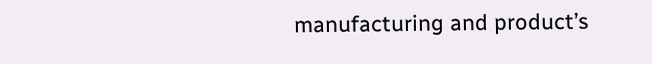manufacturing and product’s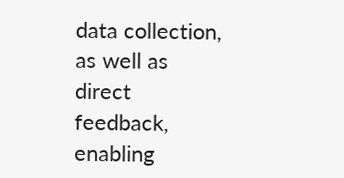data collection, as well as direct feedback, enabling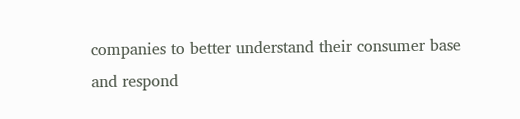companies to better understand their consumer base and respond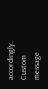accordingly.
Custom message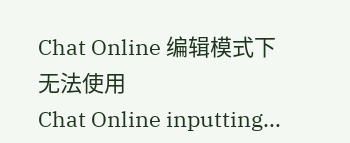Chat Online 编辑模式下无法使用
Chat Online inputting...